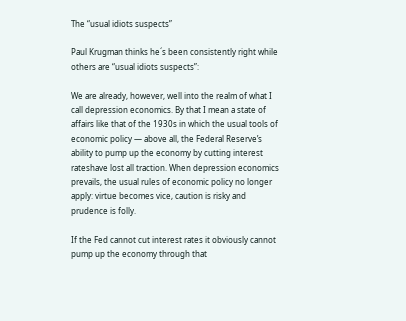The “usual idiots suspects”

Paul Krugman thinks he´s been consistently right while others are “usual idiots suspects”:

We are already, however, well into the realm of what I call depression economics. By that I mean a state of affairs like that of the 1930s in which the usual tools of economic policy — above all, the Federal Reserve’s ability to pump up the economy by cutting interest rateshave lost all traction. When depression economics prevails, the usual rules of economic policy no longer apply: virtue becomes vice, caution is risky and prudence is folly.

If the Fed cannot cut interest rates it obviously cannot pump up the economy through that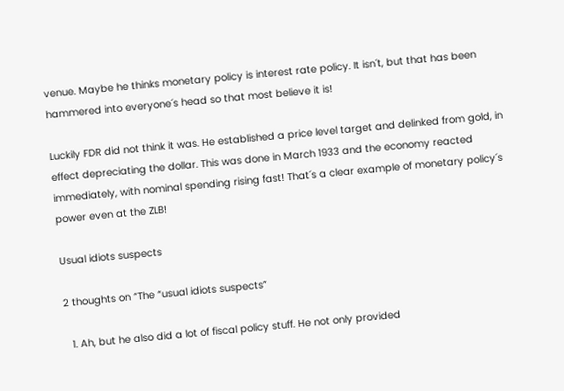venue. Maybe he thinks monetary policy is interest rate policy. It isn´t, but that has been hammered into everyone´s head so that most believe it is!

Luckily FDR did not think it was. He established a price level target and delinked from gold, in effect depreciating the dollar. This was done in March 1933 and the economy reacted immediately, with nominal spending rising fast! That´s a clear example of monetary policy´s power even at the ZLB!

Usual idiots suspects

2 thoughts on “The “usual idiots suspects”

  1. Ah, but he also did a lot of fiscal policy stuff. He not only provided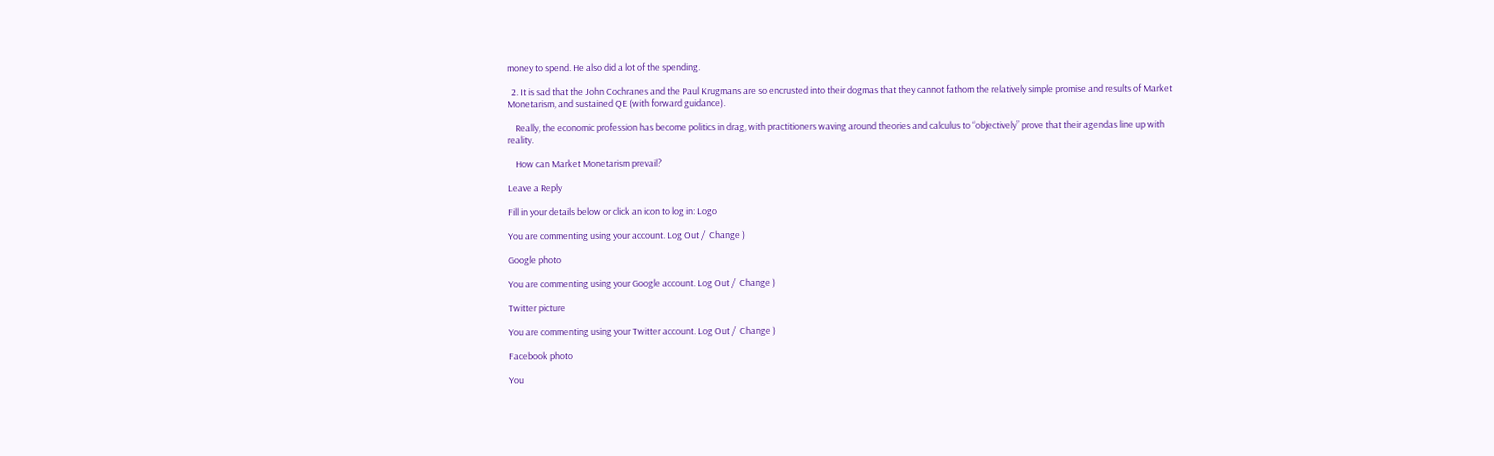money to spend. He also did a lot of the spending.

  2. It is sad that the John Cochranes and the Paul Krugmans are so encrusted into their dogmas that they cannot fathom the relatively simple promise and results of Market Monetarism, and sustained QE (with forward guidance).

    Really, the economic profession has become politics in drag, with practitioners waving around theories and calculus to “objectively” prove that their agendas line up with reality.

    How can Market Monetarism prevail?

Leave a Reply

Fill in your details below or click an icon to log in: Logo

You are commenting using your account. Log Out /  Change )

Google photo

You are commenting using your Google account. Log Out /  Change )

Twitter picture

You are commenting using your Twitter account. Log Out /  Change )

Facebook photo

You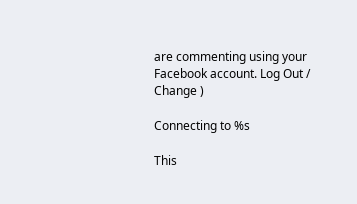are commenting using your Facebook account. Log Out /  Change )

Connecting to %s

This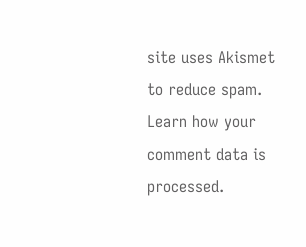site uses Akismet to reduce spam. Learn how your comment data is processed.